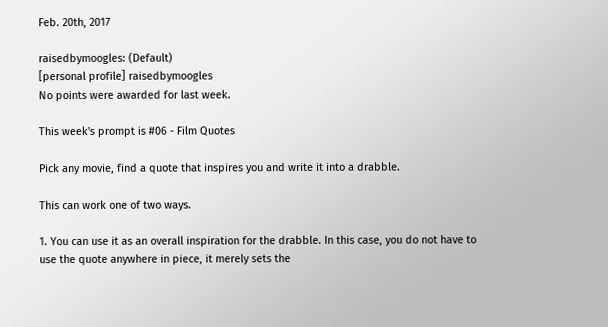Feb. 20th, 2017

raisedbymoogles: (Default)
[personal profile] raisedbymoogles
No points were awarded for last week.

This week's prompt is #06 - Film Quotes

Pick any movie, find a quote that inspires you and write it into a drabble.

This can work one of two ways.

1. You can use it as an overall inspiration for the drabble. In this case, you do not have to use the quote anywhere in piece, it merely sets the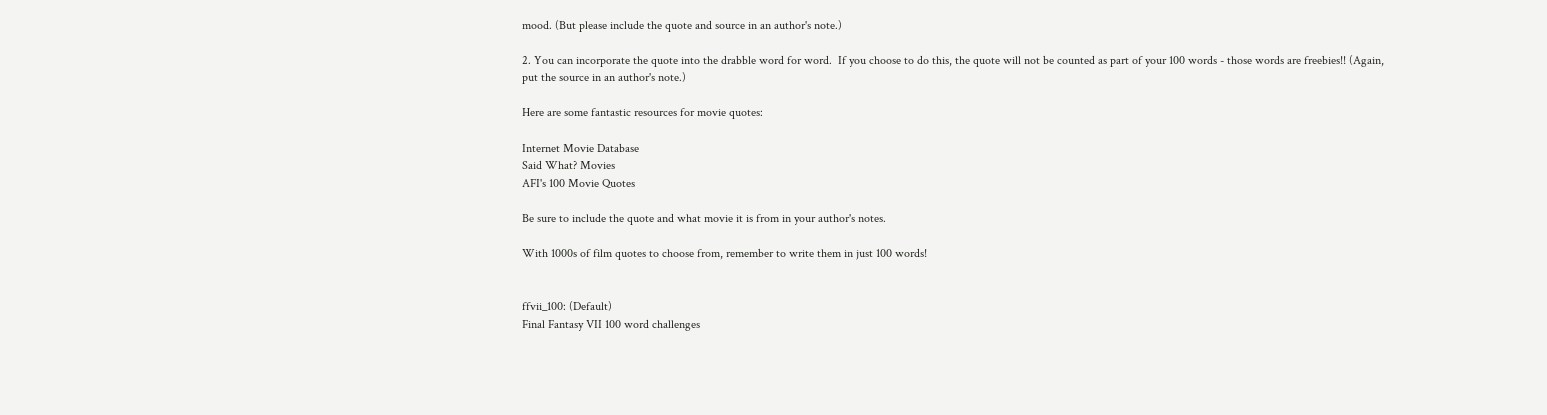mood. (But please include the quote and source in an author's note.)

2. You can incorporate the quote into the drabble word for word.  If you choose to do this, the quote will not be counted as part of your 100 words - those words are freebies!! (Again, put the source in an author's note.)

Here are some fantastic resources for movie quotes:

Internet Movie Database
Said What? Movies
AFI's 100 Movie Quotes

Be sure to include the quote and what movie it is from in your author's notes.

With 1000s of film quotes to choose from, remember to write them in just 100 words!


ffvii_100: (Default)
Final Fantasy VII 100 word challenges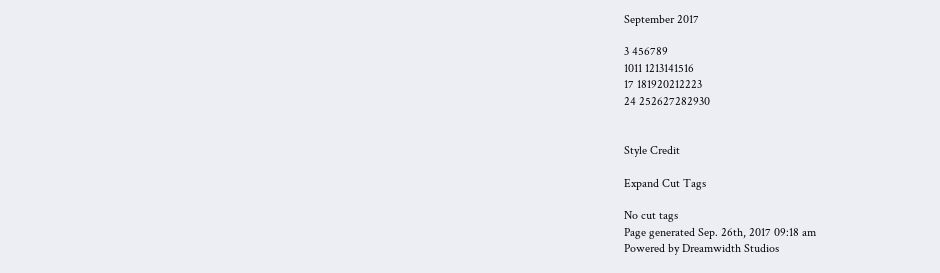September 2017

3 456789
1011 1213141516
17 181920212223
24 252627282930


Style Credit

Expand Cut Tags

No cut tags
Page generated Sep. 26th, 2017 09:18 am
Powered by Dreamwidth Studios